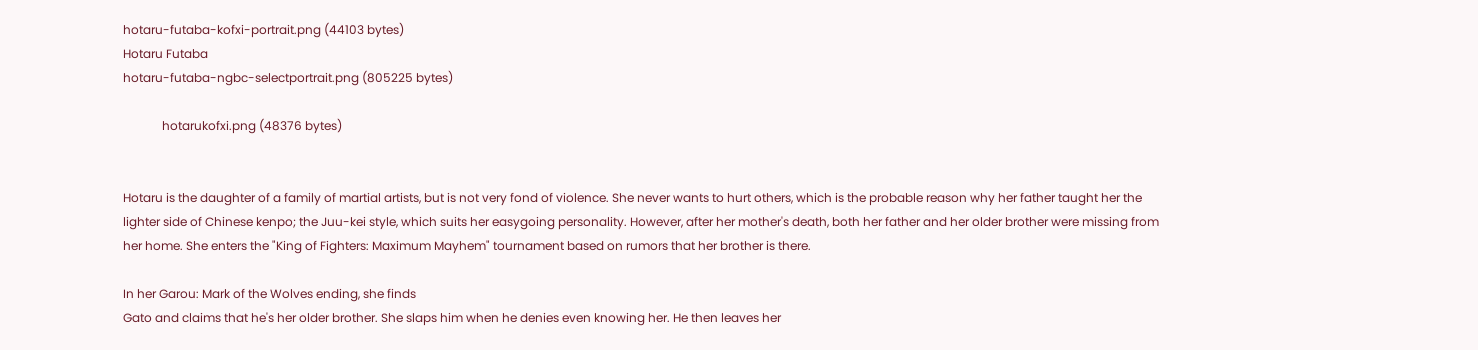hotaru-futaba-kofxi-portrait.png (44103 bytes)
Hotaru Futaba
hotaru-futaba-ngbc-selectportrait.png (805225 bytes)

             hotarukofxi.png (48376 bytes)


Hotaru is the daughter of a family of martial artists, but is not very fond of violence. She never wants to hurt others, which is the probable reason why her father taught her the lighter side of Chinese kenpo; the Juu-kei style, which suits her easygoing personality. However, after her mother's death, both her father and her older brother were missing from her home. She enters the "King of Fighters: Maximum Mayhem" tournament based on rumors that her brother is there.

In her Garou: Mark of the Wolves ending, she finds
Gato and claims that he's her older brother. She slaps him when he denies even knowing her. He then leaves her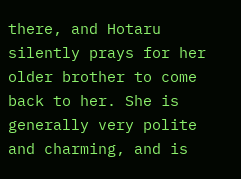there, and Hotaru silently prays for her older brother to come back to her. She is generally very polite and charming, and is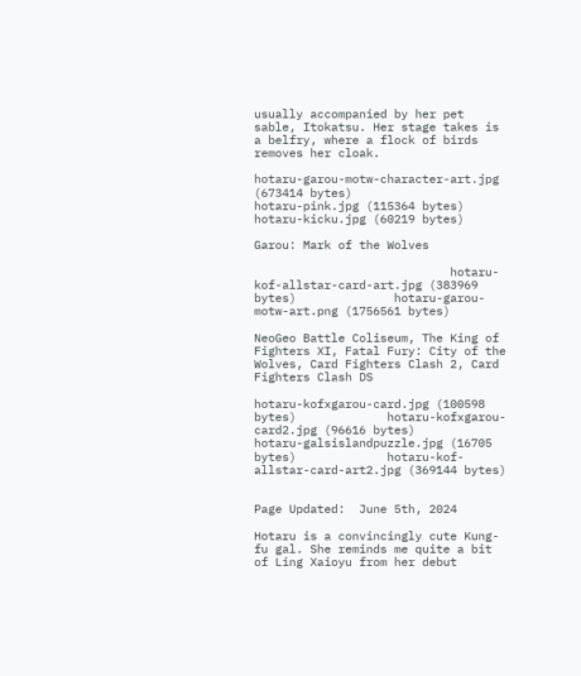usually accompanied by her pet sable, Itokatsu. Her stage takes is a belfry, where a flock of birds removes her cloak.

hotaru-garou-motw-character-art.jpg (673414 bytes)                            hotaru-pink.jpg (115364 bytes)              hotaru-kicku.jpg (60219 bytes)

Garou: Mark of the Wolves

                            hotaru-kof-allstar-card-art.jpg (383969 bytes)              hotaru-garou-motw-art.png (1756561 bytes)

NeoGeo Battle Coliseum, The King of Fighters XI, Fatal Fury: City of the Wolves, Card Fighters Clash 2, Card Fighters Clash DS

hotaru-kofxgarou-card.jpg (100598 bytes)             hotaru-kofxgarou-card2.jpg (96616 bytes)             hotaru-galsislandpuzzle.jpg (16705 bytes)             hotaru-kof-allstar-card-art2.jpg (369144 bytes)


Page Updated:  June 5th, 2024

Hotaru is a convincingly cute Kung-fu gal. She reminds me quite a bit of Ling Xaioyu from her debut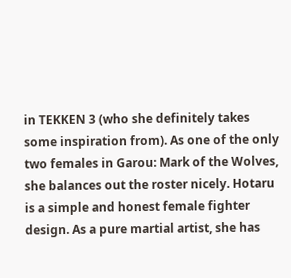in TEKKEN 3 (who she definitely takes some inspiration from). As one of the only two females in Garou: Mark of the Wolves, she balances out the roster nicely. Hotaru is a simple and honest female fighter design. As a pure martial artist, she has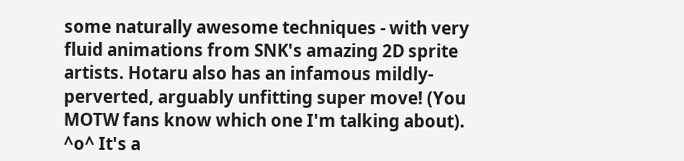some naturally awesome techniques - with very fluid animations from SNK's amazing 2D sprite artists. Hotaru also has an infamous mildly-perverted, arguably unfitting super move! (You MOTW fans know which one I'm talking about). ^o^ It's a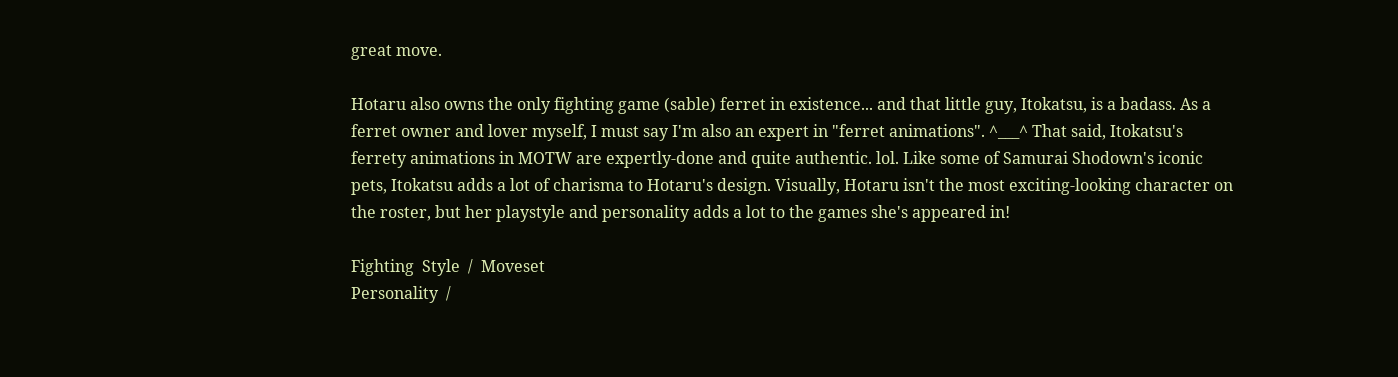great move.

Hotaru also owns the only fighting game (sable) ferret in existence... and that little guy, Itokatsu, is a badass. As a ferret owner and lover myself, I must say I'm also an expert in "ferret animations". ^___^ That said, Itokatsu's ferrety animations in MOTW are expertly-done and quite authentic. lol. Like some of Samurai Shodown's iconic pets, Itokatsu adds a lot of charisma to Hotaru's design. Visually, Hotaru isn't the most exciting-looking character on the roster, but her playstyle and personality adds a lot to the games she's appeared in!

Fighting  Style  /  Moveset
Personality  /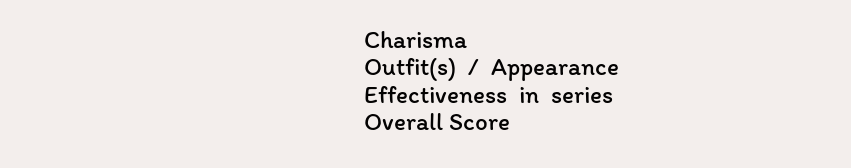Charisma
Outfit(s)  /  Appearance
Effectiveness  in  series
Overall Score